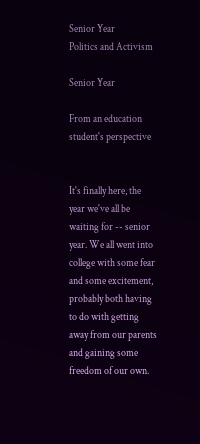Senior Year
Politics and Activism

Senior Year

From an education student's perspective


It's finally here, the year we've all be waiting for -- senior year. We all went into college with some fear and some excitement, probably both having to do with getting away from our parents and gaining some freedom of our own.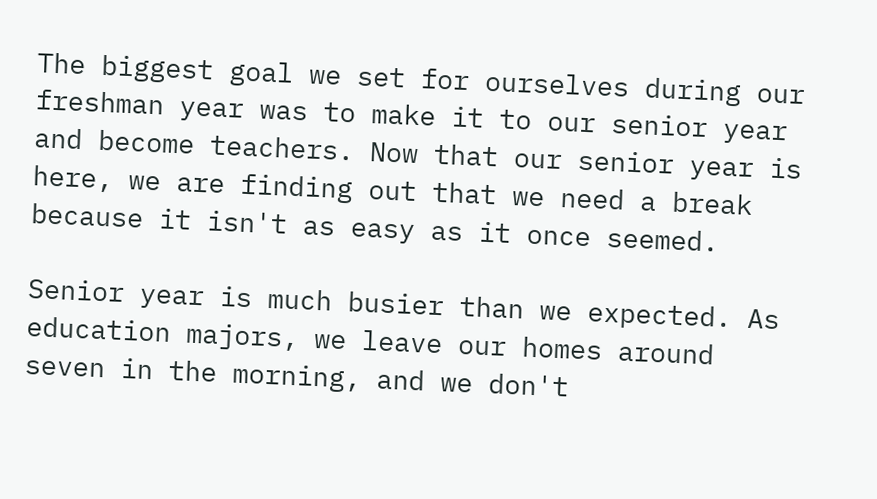The biggest goal we set for ourselves during our freshman year was to make it to our senior year and become teachers. Now that our senior year is here, we are finding out that we need a break because it isn't as easy as it once seemed.

Senior year is much busier than we expected. As education majors, we leave our homes around seven in the morning, and we don't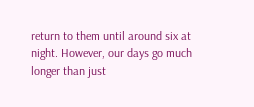return to them until around six at night. However, our days go much longer than just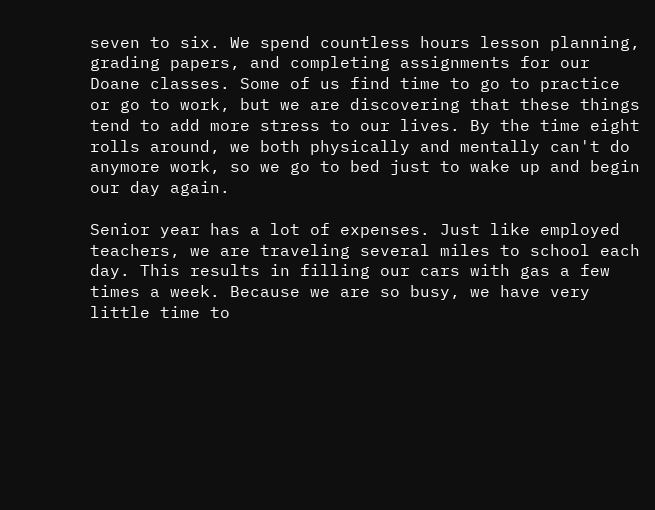seven to six. We spend countless hours lesson planning, grading papers, and completing assignments for our Doane classes. Some of us find time to go to practice or go to work, but we are discovering that these things tend to add more stress to our lives. By the time eight rolls around, we both physically and mentally can't do anymore work, so we go to bed just to wake up and begin our day again.

Senior year has a lot of expenses. Just like employed teachers, we are traveling several miles to school each day. This results in filling our cars with gas a few times a week. Because we are so busy, we have very little time to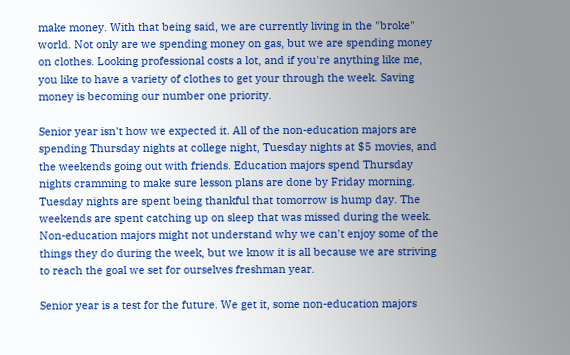make money. With that being said, we are currently living in the "broke" world. Not only are we spending money on gas, but we are spending money on clothes. Looking professional costs a lot, and if you're anything like me, you like to have a variety of clothes to get your through the week. Saving money is becoming our number one priority.

Senior year isn't how we expected it. All of the non-education majors are spending Thursday nights at college night, Tuesday nights at $5 movies, and the weekends going out with friends. Education majors spend Thursday nights cramming to make sure lesson plans are done by Friday morning. Tuesday nights are spent being thankful that tomorrow is hump day. The weekends are spent catching up on sleep that was missed during the week. Non-education majors might not understand why we can't enjoy some of the things they do during the week, but we know it is all because we are striving to reach the goal we set for ourselves freshman year.

Senior year is a test for the future. We get it, some non-education majors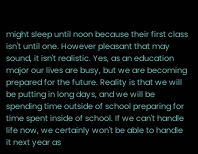might sleep until noon because their first class isn't until one. However pleasant that may sound, it isn't realistic. Yes, as an education major our lives are busy, but we are becoming prepared for the future. Reality is that we will be putting in long days, and we will be spending time outside of school preparing for time spent inside of school. If we can't handle life now, we certainly won't be able to handle it next year as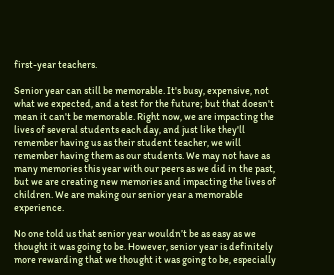first-year teachers.

Senior year can still be memorable. It's busy, expensive, not what we expected, and a test for the future; but that doesn't mean it can't be memorable. Right now, we are impacting the lives of several students each day, and just like they'll remember having us as their student teacher, we will remember having them as our students. We may not have as many memories this year with our peers as we did in the past, but we are creating new memories and impacting the lives of children. We are making our senior year a memorable experience.

No one told us that senior year wouldn’t be as easy as we thought it was going to be. However, senior year is definitely more rewarding that we thought it was going to be, especially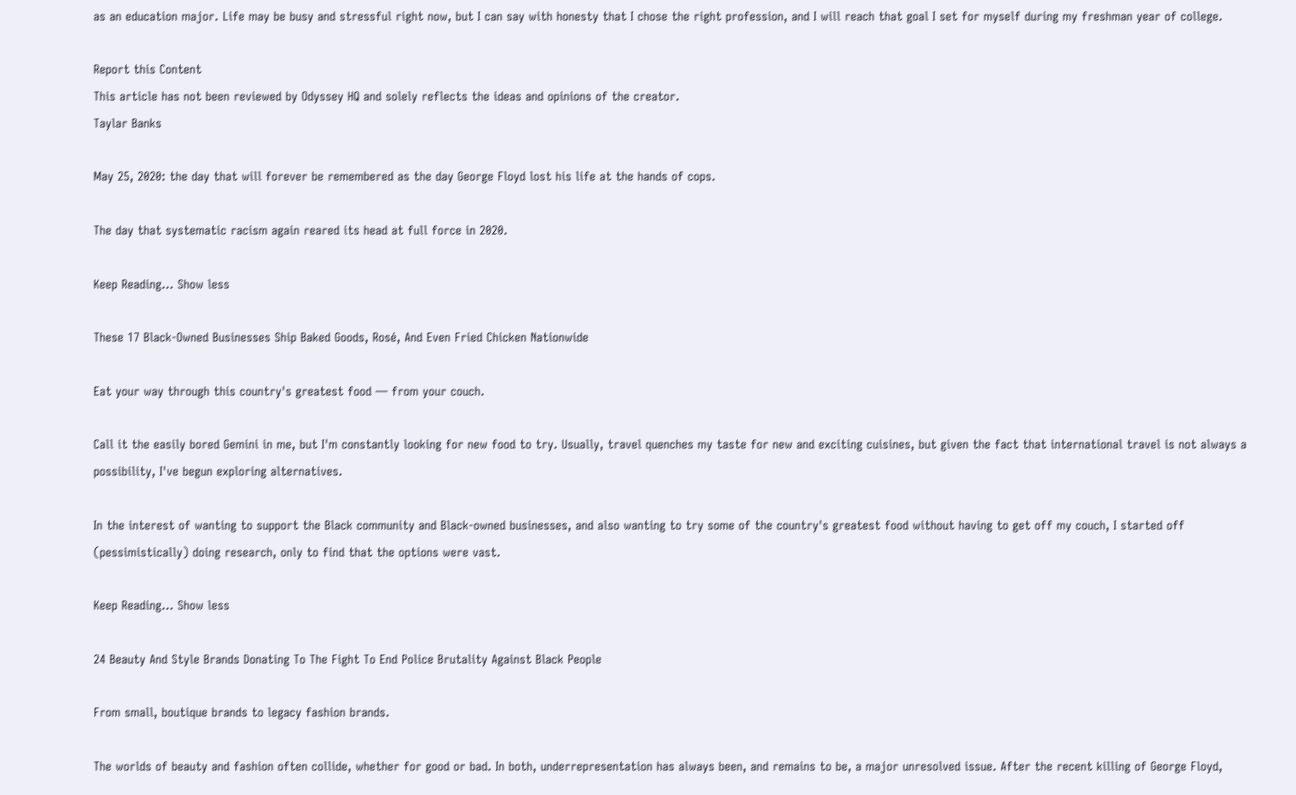as an education major. Life may be busy and stressful right now, but I can say with honesty that I chose the right profession, and I will reach that goal I set for myself during my freshman year of college.

Report this Content
This article has not been reviewed by Odyssey HQ and solely reflects the ideas and opinions of the creator.
Taylar Banks

May 25, 2020: the day that will forever be remembered as the day George Floyd lost his life at the hands of cops.

The day that systematic racism again reared its head at full force in 2020.

Keep Reading... Show less

These 17 Black-Owned Businesses Ship Baked Goods, Rosé, And Even Fried Chicken Nationwide

Eat your way through this country's greatest food — from your couch.

Call it the easily bored Gemini in me, but I'm constantly looking for new food to try. Usually, travel quenches my taste for new and exciting cuisines, but given the fact that international travel is not always a possibility, I've begun exploring alternatives.

In the interest of wanting to support the Black community and Black-owned businesses, and also wanting to try some of the country's greatest food without having to get off my couch, I started off (pessimistically) doing research, only to find that the options were vast.

Keep Reading... Show less

24 Beauty And Style Brands Donating To The Fight To End Police Brutality Against Black People

From small, boutique brands to legacy fashion brands.

The worlds of beauty and fashion often collide, whether for good or bad. In both, underrepresentation has always been, and remains to be, a major unresolved issue. After the recent killing of George Floyd,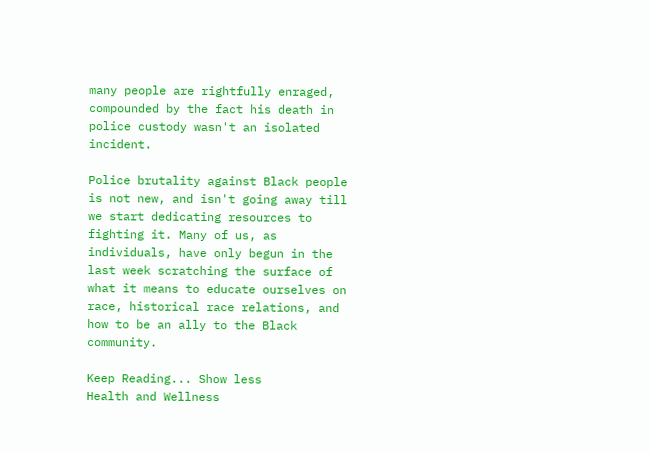many people are rightfully enraged, compounded by the fact his death in police custody wasn't an isolated incident.

Police brutality against Black people is not new, and isn't going away till we start dedicating resources to fighting it. Many of us, as individuals, have only begun in the last week scratching the surface of what it means to educate ourselves on race, historical race relations, and how to be an ally to the Black community.

Keep Reading... Show less
Health and Wellness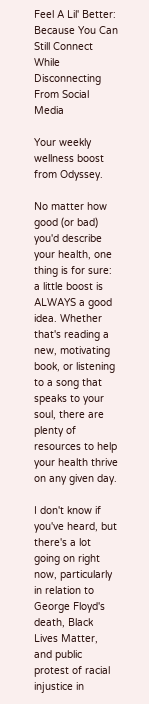Feel A Lil' Better: Because You Can Still Connect While Disconnecting From Social Media

Your weekly wellness boost from Odyssey.

No matter how good (or bad) you'd describe your health, one thing is for sure: a little boost is ALWAYS a good idea. Whether that's reading a new, motivating book, or listening to a song that speaks to your soul, there are plenty of resources to help your health thrive on any given day.

I don't know if you've heard, but there's a lot going on right now, particularly in relation to George Floyd's death, Black Lives Matter, and public protest of racial injustice in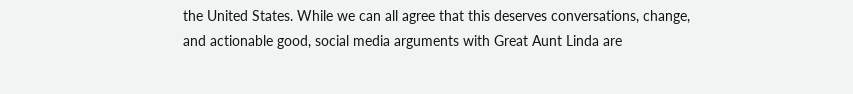the United States. While we can all agree that this deserves conversations, change, and actionable good, social media arguments with Great Aunt Linda are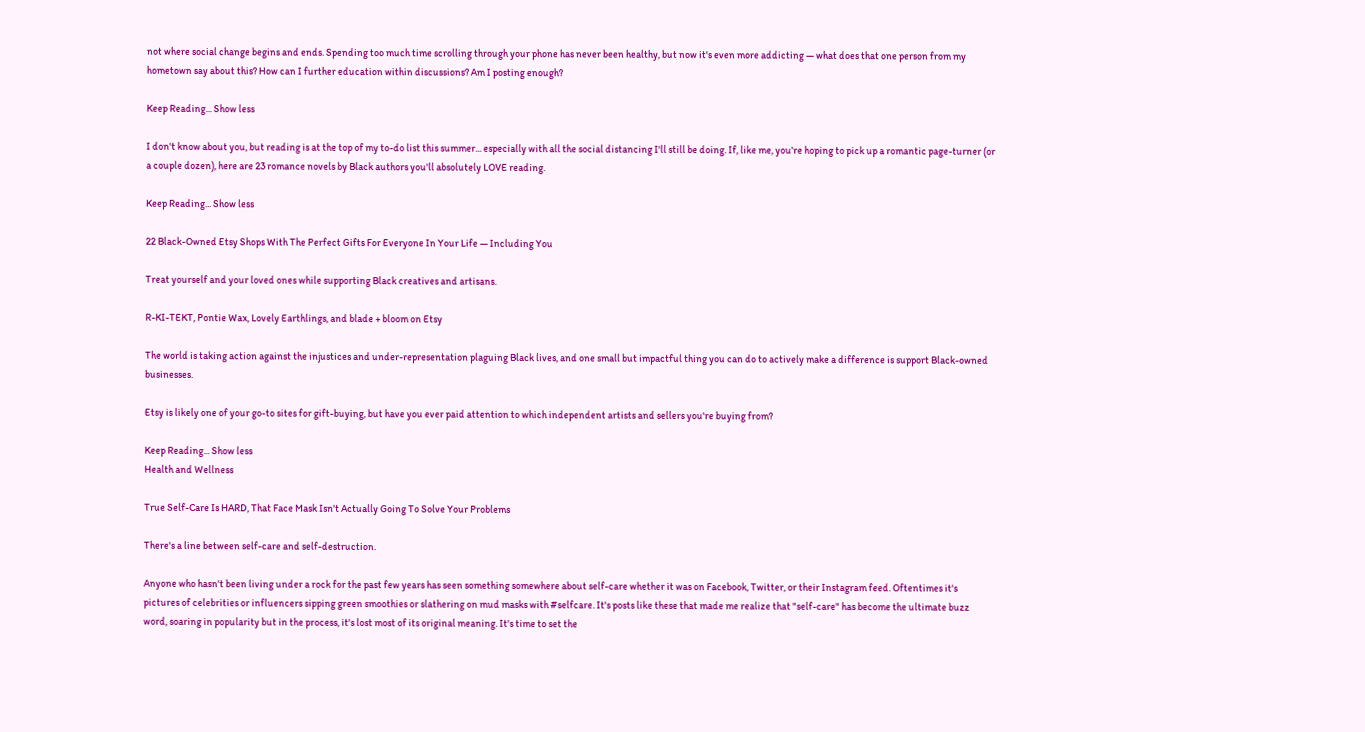not where social change begins and ends. Spending too much time scrolling through your phone has never been healthy, but now it's even more addicting — what does that one person from my hometown say about this? How can I further education within discussions? Am I posting enough?

Keep Reading... Show less

I don't know about you, but reading is at the top of my to-do list this summer... especially with all the social distancing I'll still be doing. If, like me, you're hoping to pick up a romantic page-turner (or a couple dozen), here are 23 romance novels by Black authors you'll absolutely LOVE reading.

Keep Reading... Show less

22 Black-Owned Etsy Shops With The Perfect Gifts For Everyone In Your Life — Including You

Treat yourself and your loved ones while supporting Black creatives and artisans.

R-KI-TEKT, Pontie Wax, Lovely Earthlings, and blade + bloom on Etsy

The world is taking action against the injustices and under-representation plaguing Black lives, and one small but impactful thing you can do to actively make a difference is support Black-owned businesses.

Etsy is likely one of your go-to sites for gift-buying, but have you ever paid attention to which independent artists and sellers you're buying from?

Keep Reading... Show less
Health and Wellness

True Self-Care Is HARD, That Face Mask Isn't Actually Going To Solve Your Problems

There's a line between self-care and self-destruction.

Anyone who hasn't been living under a rock for the past few years has seen something somewhere about self-care whether it was on Facebook, Twitter, or their Instagram feed. Oftentimes it's pictures of celebrities or influencers sipping green smoothies or slathering on mud masks with #selfcare. It's posts like these that made me realize that "self-care" has become the ultimate buzz word, soaring in popularity but in the process, it's lost most of its original meaning. It's time to set the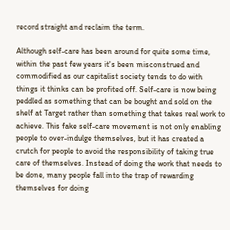record straight and reclaim the term.

Although self-care has been around for quite some time, within the past few years it's been misconstrued and commodified as our capitalist society tends to do with things it thinks can be profited off. Self-care is now being peddled as something that can be bought and sold on the shelf at Target rather than something that takes real work to achieve. This fake self-care movement is not only enabling people to over-indulge themselves, but it has created a crutch for people to avoid the responsibility of taking true care of themselves. Instead of doing the work that needs to be done, many people fall into the trap of rewarding themselves for doing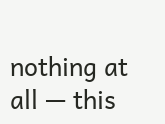nothing at all — this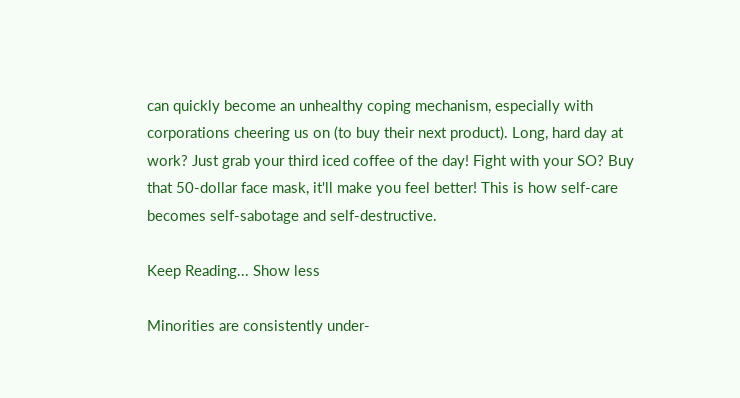can quickly become an unhealthy coping mechanism, especially with corporations cheering us on (to buy their next product). Long, hard day at work? Just grab your third iced coffee of the day! Fight with your SO? Buy that 50-dollar face mask, it'll make you feel better! This is how self-care becomes self-sabotage and self-destructive.

Keep Reading... Show less

Minorities are consistently under-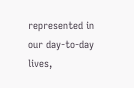represented in our day-to-day lives,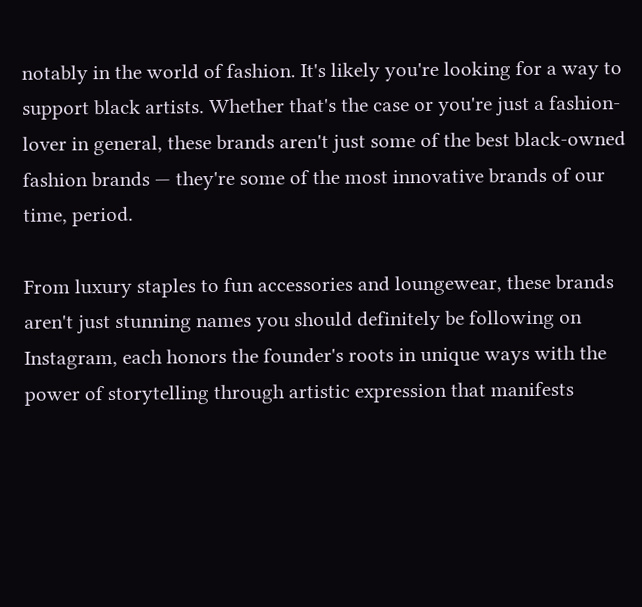notably in the world of fashion. It's likely you're looking for a way to support black artists. Whether that's the case or you're just a fashion-lover in general, these brands aren't just some of the best black-owned fashion brands — they're some of the most innovative brands of our time, period.

From luxury staples to fun accessories and loungewear, these brands aren't just stunning names you should definitely be following on Instagram, each honors the founder's roots in unique ways with the power of storytelling through artistic expression that manifests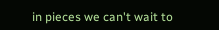in pieces we can't wait to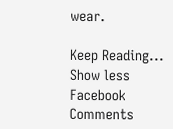wear.

Keep Reading... Show less
Facebook Comments